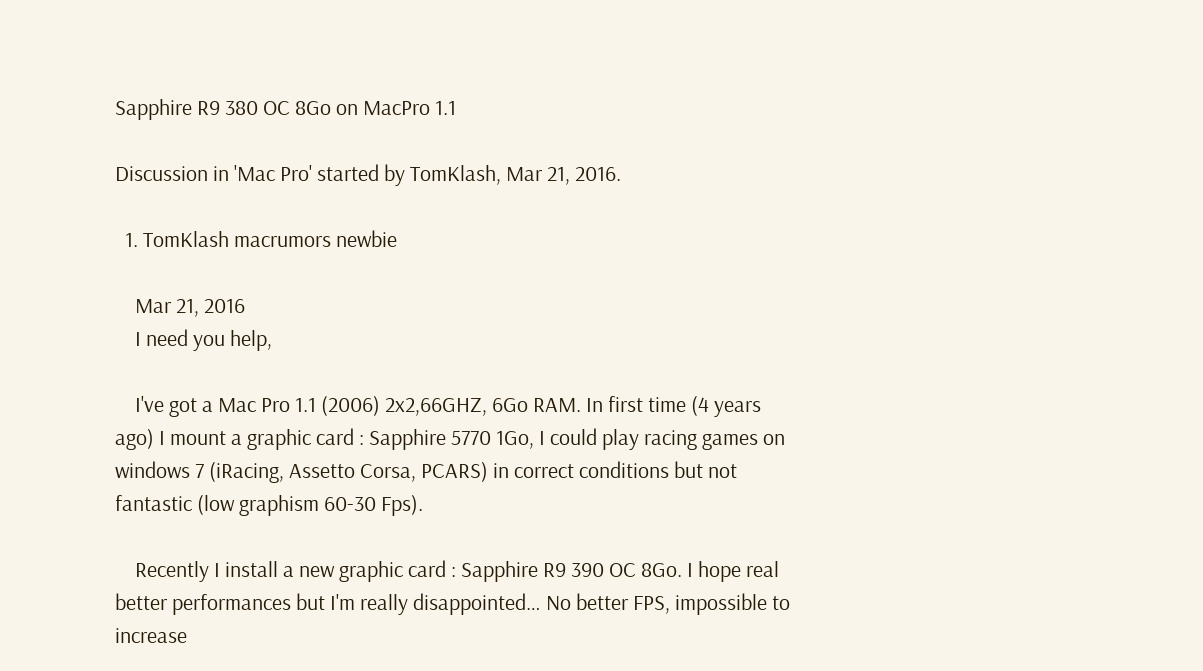Sapphire R9 380 OC 8Go on MacPro 1.1

Discussion in 'Mac Pro' started by TomKlash, Mar 21, 2016.

  1. TomKlash macrumors newbie

    Mar 21, 2016
    I need you help,

    I've got a Mac Pro 1.1 (2006) 2x2,66GHZ, 6Go RAM. In first time (4 years ago) I mount a graphic card : Sapphire 5770 1Go, I could play racing games on windows 7 (iRacing, Assetto Corsa, PCARS) in correct conditions but not fantastic (low graphism 60-30 Fps).

    Recently I install a new graphic card : Sapphire R9 390 OC 8Go. I hope real better performances but I'm really disappointed… No better FPS, impossible to increase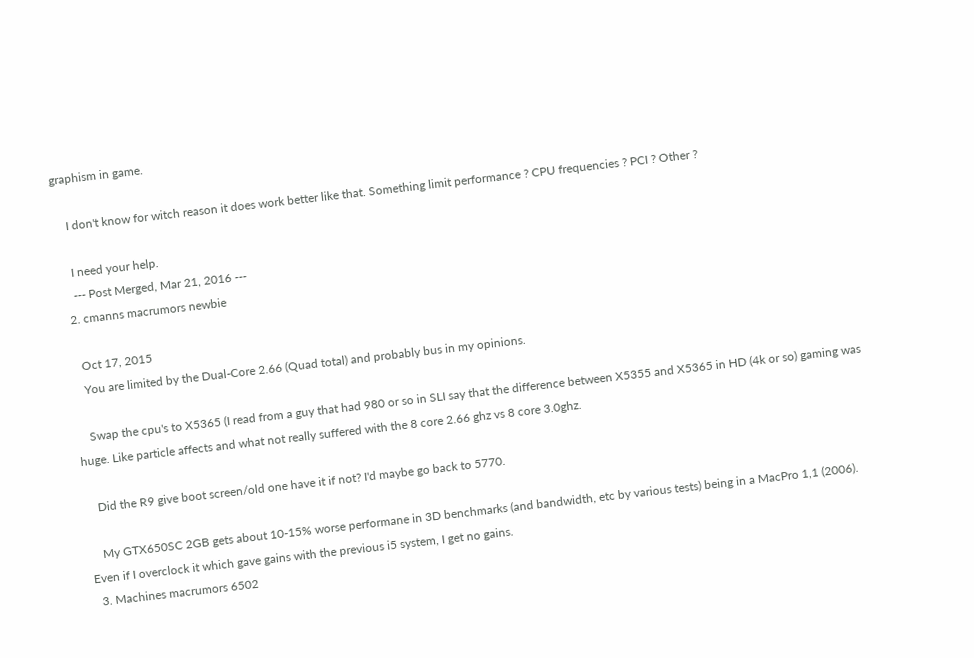graphism in game.

    I don't know for witch reason it does work better like that. Something limit performance ? CPU frequencies ? PCI ? Other ?

    I need your help.
    --- Post Merged, Mar 21, 2016 ---
  2. cmanns macrumors newbie

    Oct 17, 2015
    You are limited by the Dual-Core 2.66 (Quad total) and probably bus in my opinions.

    Swap the cpu's to X5365 (I read from a guy that had 980 or so in SLI say that the difference between X5355 and X5365 in HD (4k or so) gaming was huge. Like particle affects and what not really suffered with the 8 core 2.66 ghz vs 8 core 3.0ghz.

    Did the R9 give boot screen/old one have it if not? I'd maybe go back to 5770.

    My GTX650SC 2GB gets about 10-15% worse performane in 3D benchmarks (and bandwidth, etc by various tests) being in a MacPro 1,1 (2006). Even if I overclock it which gave gains with the previous i5 system, I get no gains.
  3. Machines macrumors 6502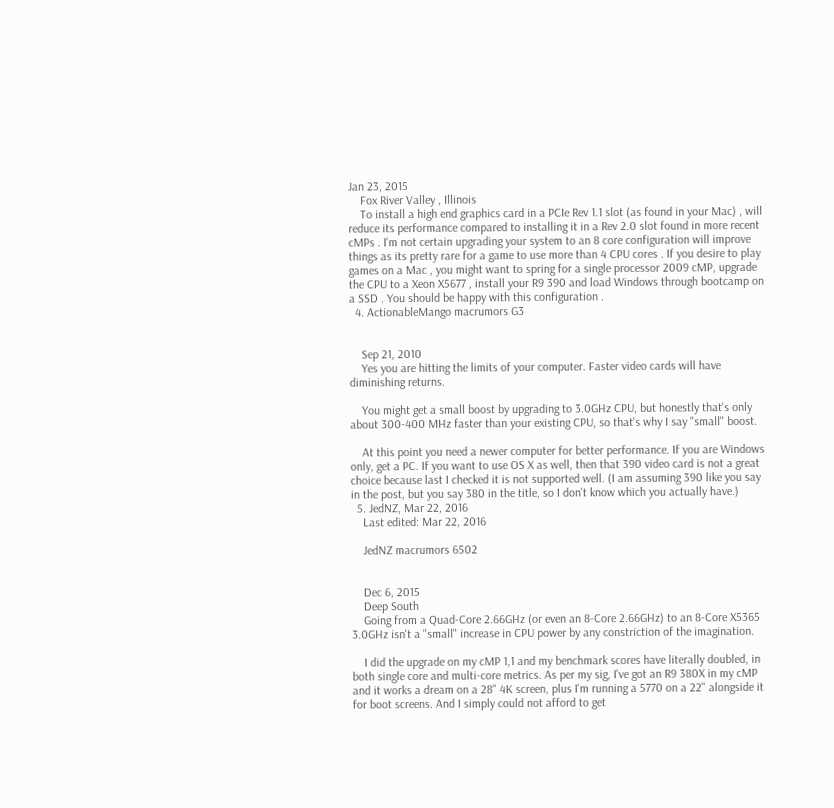Jan 23, 2015
    Fox River Valley , Illinois
    To install a high end graphics card in a PCIe Rev 1.1 slot (as found in your Mac) , will reduce its performance compared to installing it in a Rev 2.0 slot found in more recent cMPs . I'm not certain upgrading your system to an 8 core configuration will improve things as its pretty rare for a game to use more than 4 CPU cores . If you desire to play games on a Mac , you might want to spring for a single processor 2009 cMP, upgrade the CPU to a Xeon X5677 , install your R9 390 and load Windows through bootcamp on a SSD . You should be happy with this configuration .
  4. ActionableMango macrumors G3


    Sep 21, 2010
    Yes you are hitting the limits of your computer. Faster video cards will have diminishing returns.

    You might get a small boost by upgrading to 3.0GHz CPU, but honestly that's only about 300-400 MHz faster than your existing CPU, so that's why I say "small" boost.

    At this point you need a newer computer for better performance. If you are Windows only, get a PC. If you want to use OS X as well, then that 390 video card is not a great choice because last I checked it is not supported well. (I am assuming 390 like you say in the post, but you say 380 in the title, so I don't know which you actually have.)
  5. JedNZ, Mar 22, 2016
    Last edited: Mar 22, 2016

    JedNZ macrumors 6502


    Dec 6, 2015
    Deep South
    Going from a Quad-Core 2.66GHz (or even an 8-Core 2.66GHz) to an 8-Core X5365 3.0GHz isn't a "small" increase in CPU power by any constriction of the imagination.

    I did the upgrade on my cMP 1,1 and my benchmark scores have literally doubled, in both single core and multi-core metrics. As per my sig, I've got an R9 380X in my cMP and it works a dream on a 28" 4K screen, plus I'm running a 5770 on a 22" alongside it for boot screens. And I simply could not afford to get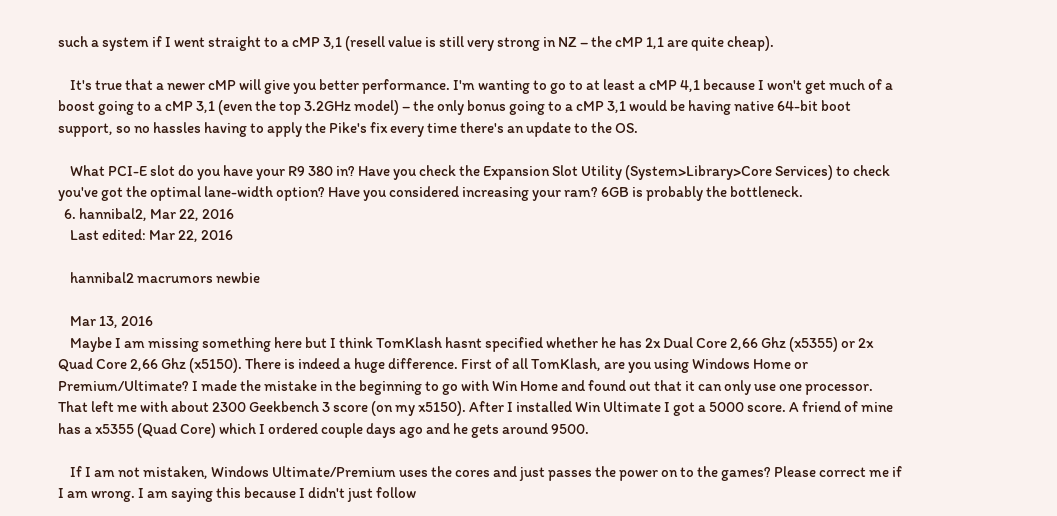such a system if I went straight to a cMP 3,1 (resell value is still very strong in NZ – the cMP 1,1 are quite cheap).

    It's true that a newer cMP will give you better performance. I'm wanting to go to at least a cMP 4,1 because I won't get much of a boost going to a cMP 3,1 (even the top 3.2GHz model) – the only bonus going to a cMP 3,1 would be having native 64-bit boot support, so no hassles having to apply the Pike's fix every time there's an update to the OS.

    What PCI-E slot do you have your R9 380 in? Have you check the Expansion Slot Utility (System>Library>Core Services) to check you've got the optimal lane-width option? Have you considered increasing your ram? 6GB is probably the bottleneck.
  6. hannibal2, Mar 22, 2016
    Last edited: Mar 22, 2016

    hannibal2 macrumors newbie

    Mar 13, 2016
    Maybe I am missing something here but I think TomKlash hasnt specified whether he has 2x Dual Core 2,66 Ghz (x5355) or 2x Quad Core 2,66 Ghz (x5150). There is indeed a huge difference. First of all TomKlash, are you using Windows Home or Premium/Ultimate? I made the mistake in the beginning to go with Win Home and found out that it can only use one processor. That left me with about 2300 Geekbench 3 score (on my x5150). After I installed Win Ultimate I got a 5000 score. A friend of mine has a x5355 (Quad Core) which I ordered couple days ago and he gets around 9500.

    If I am not mistaken, Windows Ultimate/Premium uses the cores and just passes the power on to the games? Please correct me if I am wrong. I am saying this because I didn't just follow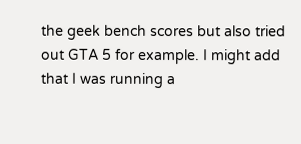the geek bench scores but also tried out GTA 5 for example. I might add that I was running a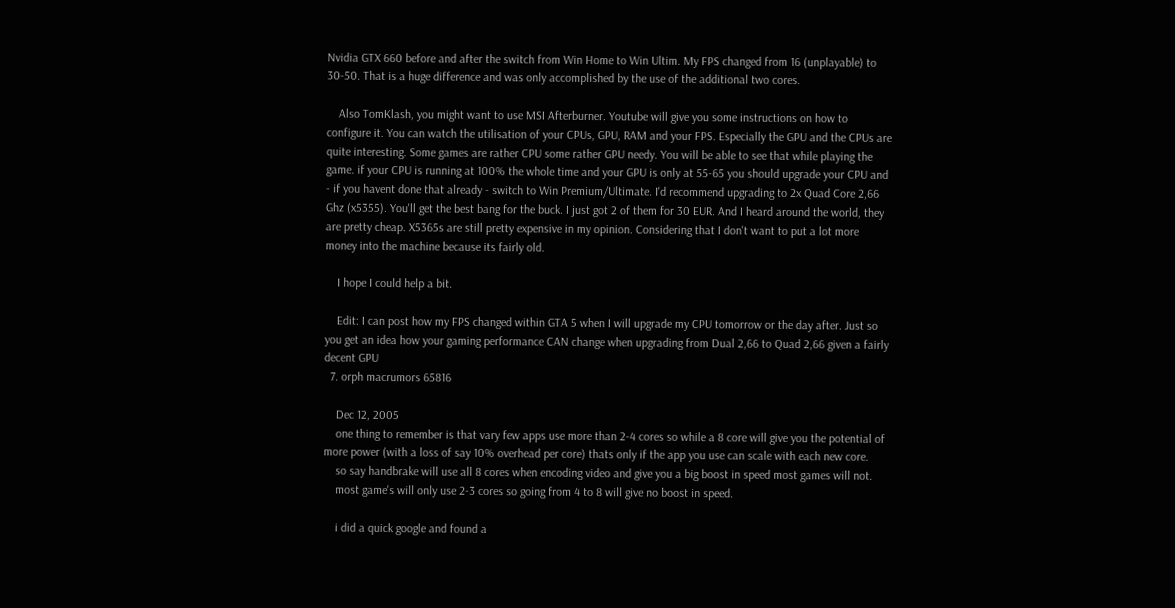Nvidia GTX 660 before and after the switch from Win Home to Win Ultim. My FPS changed from 16 (unplayable) to 30-50. That is a huge difference and was only accomplished by the use of the additional two cores.

    Also TomKlash, you might want to use MSI Afterburner. Youtube will give you some instructions on how to configure it. You can watch the utilisation of your CPUs, GPU, RAM and your FPS. Especially the GPU and the CPUs are quite interesting. Some games are rather CPU some rather GPU needy. You will be able to see that while playing the game. if your CPU is running at 100% the whole time and your GPU is only at 55-65 you should upgrade your CPU and - if you havent done that already - switch to Win Premium/Ultimate. I'd recommend upgrading to 2x Quad Core 2,66 Ghz (x5355). You'll get the best bang for the buck. I just got 2 of them for 30 EUR. And I heard around the world, they are pretty cheap. X5365s are still pretty expensive in my opinion. Considering that I don't want to put a lot more money into the machine because its fairly old.

    I hope I could help a bit.

    Edit: I can post how my FPS changed within GTA 5 when I will upgrade my CPU tomorrow or the day after. Just so you get an idea how your gaming performance CAN change when upgrading from Dual 2,66 to Quad 2,66 given a fairly decent GPU
  7. orph macrumors 65816

    Dec 12, 2005
    one thing to remember is that vary few apps use more than 2-4 cores so while a 8 core will give you the potential of more power (with a loss of say 10% overhead per core) thats only if the app you use can scale with each new core.
    so say handbrake will use all 8 cores when encoding video and give you a big boost in speed most games will not.
    most game's will only use 2-3 cores so going from 4 to 8 will give no boost in speed.

    i did a quick google and found a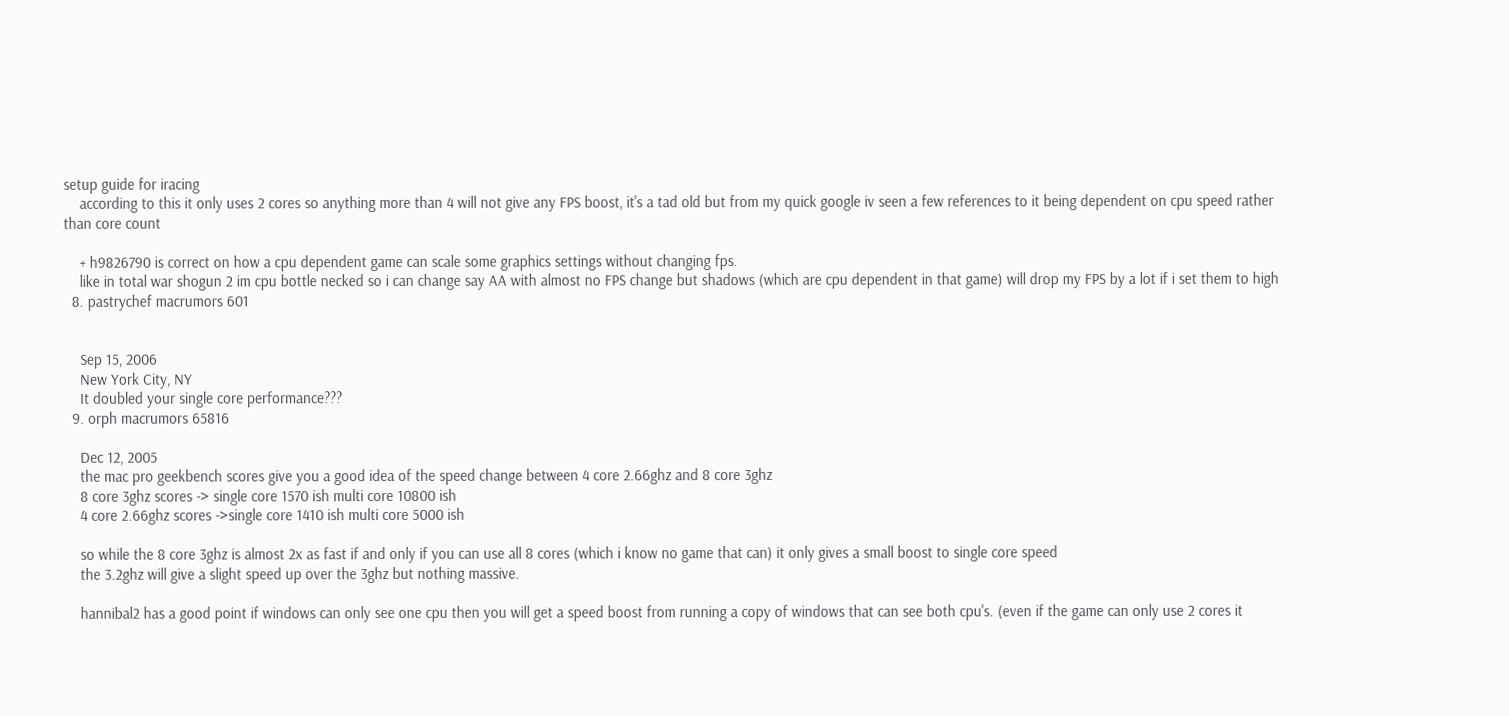setup guide for iracing
    according to this it only uses 2 cores so anything more than 4 will not give any FPS boost, it's a tad old but from my quick google iv seen a few references to it being dependent on cpu speed rather than core count

    + h9826790 is correct on how a cpu dependent game can scale some graphics settings without changing fps.
    like in total war shogun 2 im cpu bottle necked so i can change say AA with almost no FPS change but shadows (which are cpu dependent in that game) will drop my FPS by a lot if i set them to high
  8. pastrychef macrumors 601


    Sep 15, 2006
    New York City, NY
    It doubled your single core performance???
  9. orph macrumors 65816

    Dec 12, 2005
    the mac pro geekbench scores give you a good idea of the speed change between 4 core 2.66ghz and 8 core 3ghz
    8 core 3ghz scores -> single core 1570 ish multi core 10800 ish
    4 core 2.66ghz scores ->single core 1410 ish multi core 5000 ish

    so while the 8 core 3ghz is almost 2x as fast if and only if you can use all 8 cores (which i know no game that can) it only gives a small boost to single core speed
    the 3.2ghz will give a slight speed up over the 3ghz but nothing massive.

    hannibal2 has a good point if windows can only see one cpu then you will get a speed boost from running a copy of windows that can see both cpu's. (even if the game can only use 2 cores it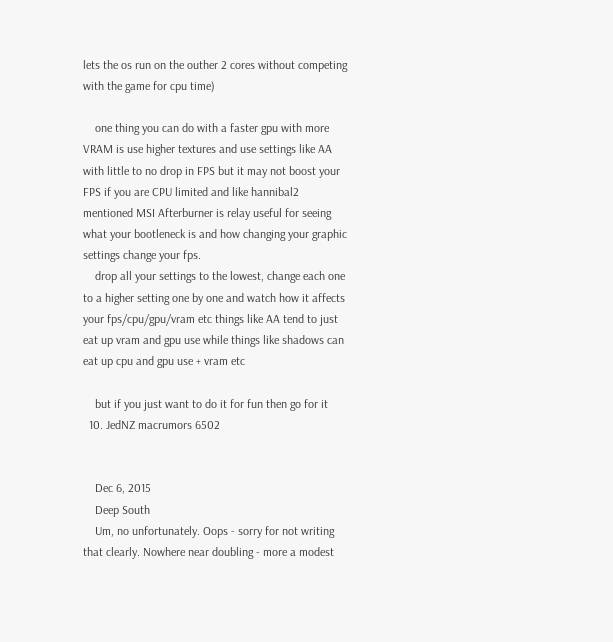lets the os run on the outher 2 cores without competing with the game for cpu time)

    one thing you can do with a faster gpu with more VRAM is use higher textures and use settings like AA with little to no drop in FPS but it may not boost your FPS if you are CPU limited and like hannibal2 mentioned MSI Afterburner is relay useful for seeing what your bootleneck is and how changing your graphic settings change your fps.
    drop all your settings to the lowest, change each one to a higher setting one by one and watch how it affects your fps/cpu/gpu/vram etc things like AA tend to just eat up vram and gpu use while things like shadows can eat up cpu and gpu use + vram etc

    but if you just want to do it for fun then go for it
  10. JedNZ macrumors 6502


    Dec 6, 2015
    Deep South
    Um, no unfortunately. Oops - sorry for not writing that clearly. Nowhere near doubling - more a modest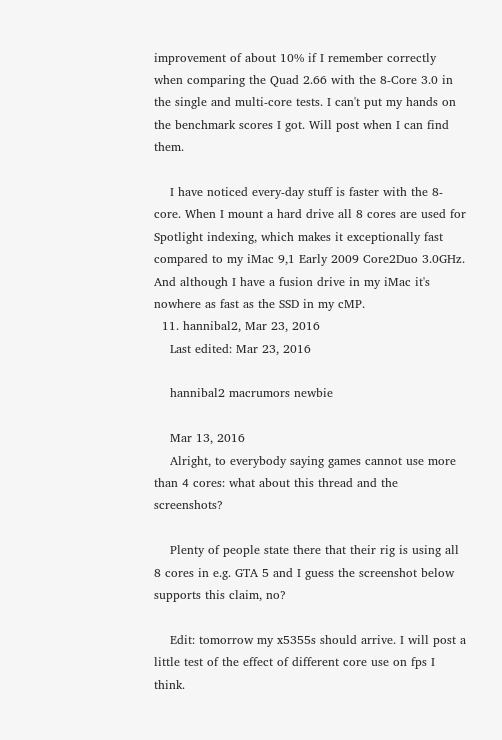improvement of about 10% if I remember correctly when comparing the Quad 2.66 with the 8-Core 3.0 in the single and multi-core tests. I can't put my hands on the benchmark scores I got. Will post when I can find them.

    I have noticed every-day stuff is faster with the 8-core. When I mount a hard drive all 8 cores are used for Spotlight indexing, which makes it exceptionally fast compared to my iMac 9,1 Early 2009 Core2Duo 3.0GHz. And although I have a fusion drive in my iMac it's nowhere as fast as the SSD in my cMP.
  11. hannibal2, Mar 23, 2016
    Last edited: Mar 23, 2016

    hannibal2 macrumors newbie

    Mar 13, 2016
    Alright, to everybody saying games cannot use more than 4 cores: what about this thread and the screenshots?

    Plenty of people state there that their rig is using all 8 cores in e.g. GTA 5 and I guess the screenshot below supports this claim, no?

    Edit: tomorrow my x5355s should arrive. I will post a little test of the effect of different core use on fps I think.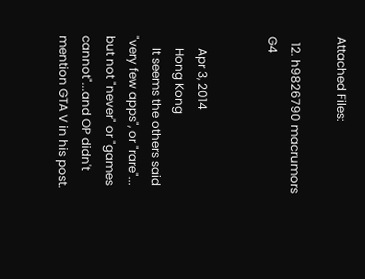Attached Files:

  12. h9826790 macrumors G4


    Apr 3, 2014
    Hong Kong
    It seems the others said "very few apps", or "rare"... but not "never" or "games cannot"...and OP didn't mention GTA V in his post.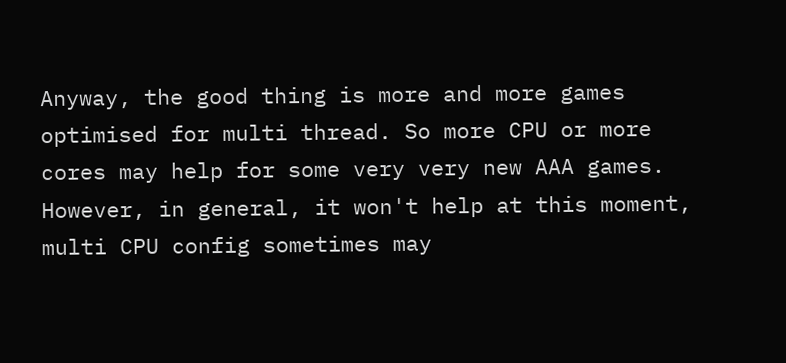Anyway, the good thing is more and more games optimised for multi thread. So more CPU or more cores may help for some very very new AAA games. However, in general, it won't help at this moment, multi CPU config sometimes may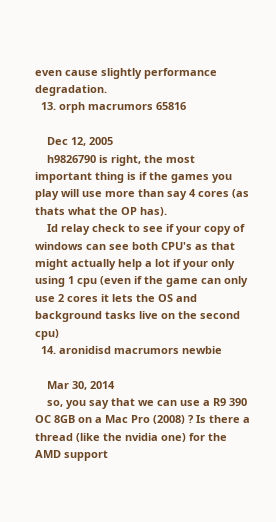even cause slightly performance degradation.
  13. orph macrumors 65816

    Dec 12, 2005
    h9826790 is right, the most important thing is if the games you play will use more than say 4 cores (as thats what the OP has).
    Id relay check to see if your copy of windows can see both CPU's as that might actually help a lot if your only using 1 cpu (even if the game can only use 2 cores it lets the OS and background tasks live on the second cpu)
  14. aronidisd macrumors newbie

    Mar 30, 2014
    so, you say that we can use a R9 390 OC 8GB on a Mac Pro (2008) ? Is there a thread (like the nvidia one) for the AMD support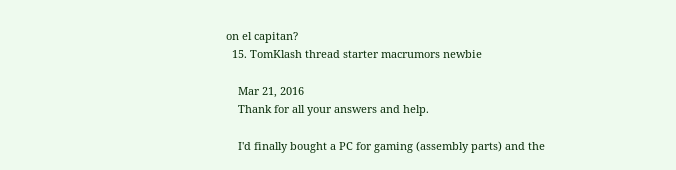on el capitan?
  15. TomKlash thread starter macrumors newbie

    Mar 21, 2016
    Thank for all your answers and help.

    I'd finally bought a PC for gaming (assembly parts) and the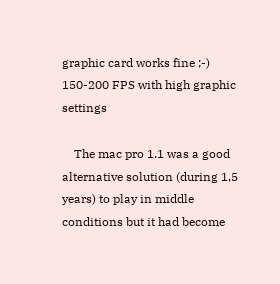graphic card works fine ;-) 150-200 FPS with high graphic settings

    The mac pro 1.1 was a good alternative solution (during 1,5 years) to play in middle conditions but it had become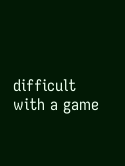difficult with a game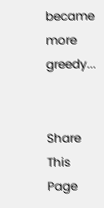became more greedy...


Share This Page